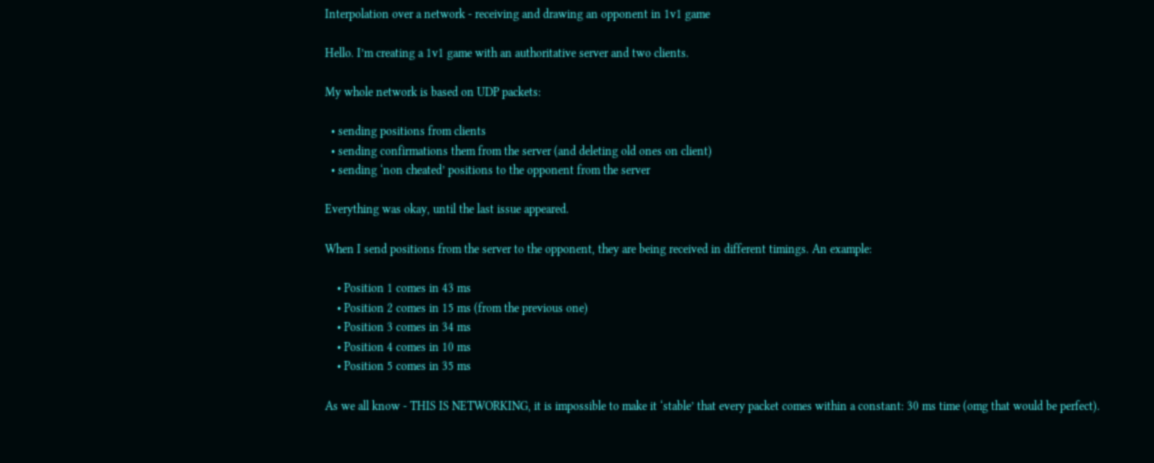Interpolation over a network - receiving and drawing an opponent in 1v1 game

Hello. I’m creating a 1v1 game with an authoritative server and two clients.

My whole network is based on UDP packets:

  • sending positions from clients
  • sending confirmations them from the server (and deleting old ones on client)
  • sending ‘non cheated’ positions to the opponent from the server

Everything was okay, until the last issue appeared.

When I send positions from the server to the opponent, they are being received in different timings. An example:

    • Position 1 comes in 43 ms
    • Position 2 comes in 15 ms (from the previous one)
    • Position 3 comes in 34 ms
    • Position 4 comes in 10 ms
    • Position 5 comes in 35 ms

As we all know - THIS IS NETWORKING, it is impossible to make it ‘stable’ that every packet comes within a constant: 30 ms time (omg that would be perfect).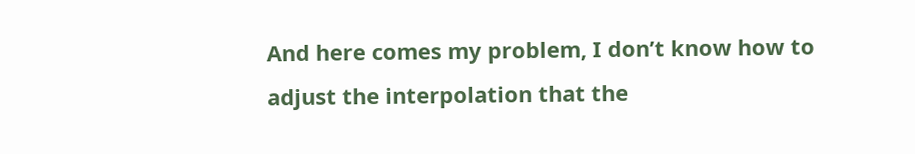And here comes my problem, I don’t know how to adjust the interpolation that the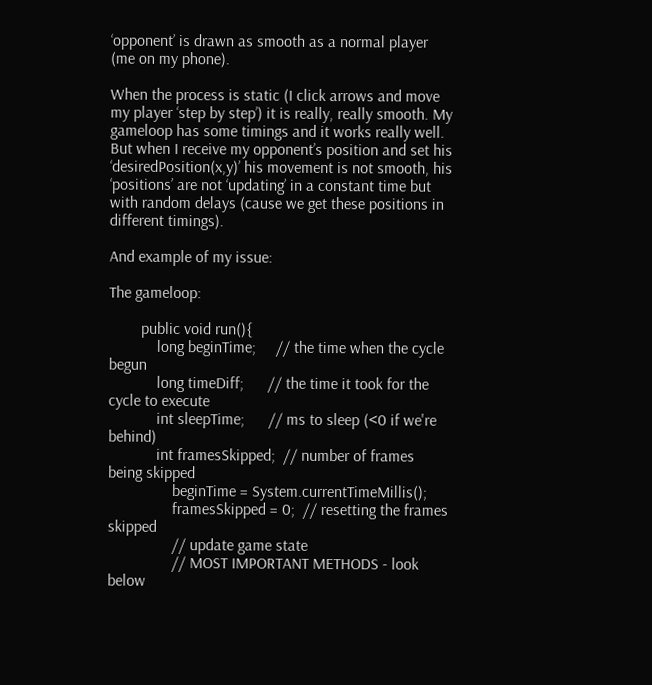‘opponent’ is drawn as smooth as a normal player (me on my phone).

When the process is static (I click arrows and move my player ‘step by step’) it is really, really smooth. My gameloop has some timings and it works really well.
But when I receive my opponent’s position and set his ‘desiredPosition(x,y)’ his movement is not smooth, his ‘positions’ are not ‘updating’ in a constant time but with random delays (cause we get these positions in different timings).

And example of my issue:

The gameloop:

        public void run(){
            long beginTime;     // the time when the cycle begun
            long timeDiff;      // the time it took for the cycle to execute
            int sleepTime;      // ms to sleep (<0 if we're behind)
            int framesSkipped;  // number of frames being skipped
                beginTime = System.currentTimeMillis();
                framesSkipped = 0;  // resetting the frames skipped
                // update game state
                // MOST IMPORTANT METHODS - look below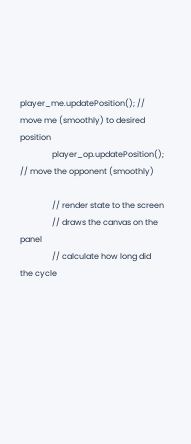player_me.updatePosition(); // move me (smoothly) to desired position
                player_op.updatePosition(); // move the opponent (smoothly)

                // render state to the screen
                // draws the canvas on the panel
                // calculate how long did the cycle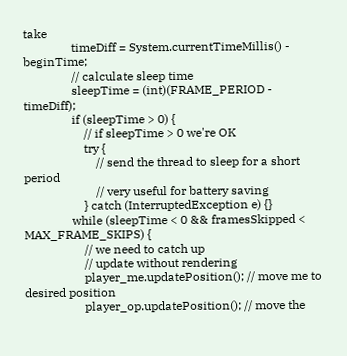take
                timeDiff = System.currentTimeMillis() - beginTime;
                // calculate sleep time
                sleepTime = (int)(FRAME_PERIOD - timeDiff);
                if (sleepTime > 0) {
                    // if sleepTime > 0 we're OK
                    try {
                        // send the thread to sleep for a short period
                        // very useful for battery saving
                    } catch (InterruptedException e) {}
                while (sleepTime < 0 && framesSkipped < MAX_FRAME_SKIPS) {
                    // we need to catch up
                    // update without rendering
                    player_me.updatePosition(); // move me to desired position
                    player_op.updatePosition(); // move the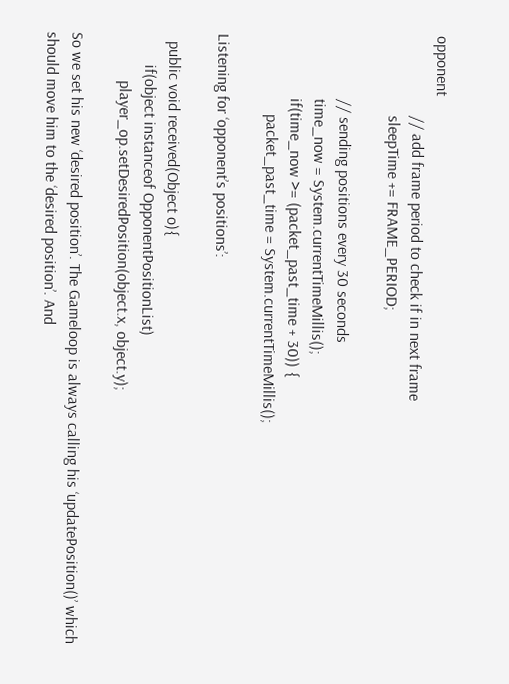opponent
                    // add frame period to check if in next frame
                    sleepTime += FRAME_PERIOD;

                // sending positions every 30 seconds
                time_now = System.currentTimeMillis();
                if(time_now >= (packet_past_time + 30)) {
                    packet_past_time = System.currentTimeMillis();

Listening for ‘opponent’s positions’:

  public void received(Object o){
        if(object instanceof OpponentPositionList)
            player_op.setDesiredPosition(object.x, object.y);

So we set his new ‘desired position’. The Gameloop is always calling his ‘updatePosition()’ which should move him to the ‘desired position’. And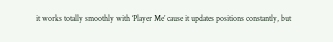it works totally smoothly with ‘Player Me’ cause it updates positions constantly, but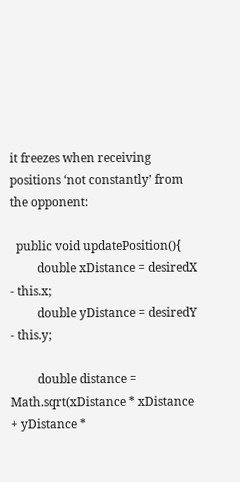it freezes when receiving positions ‘not constantly’ from the opponent:

  public void updatePosition(){
         double xDistance = desiredX - this.x;
         double yDistance = desiredY - this.y;

         double distance = Math.sqrt(xDistance * xDistance + yDistance *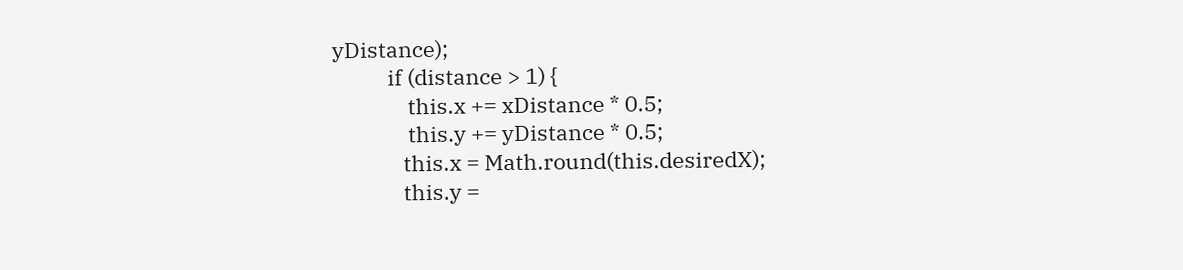yDistance);
           if (distance > 1) {
               this.x += xDistance * 0.5;
               this.y += yDistance * 0.5;
              this.x = Math.round(this.desiredX);
              this.y =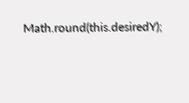Math.round(this.desiredY);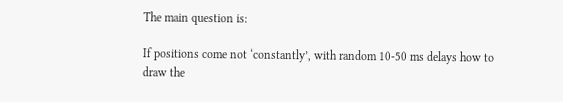The main question is:

If positions come not ‘constantly’, with random 10-50 ms delays how to draw the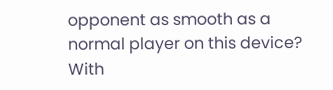opponent as smooth as a normal player on this device? With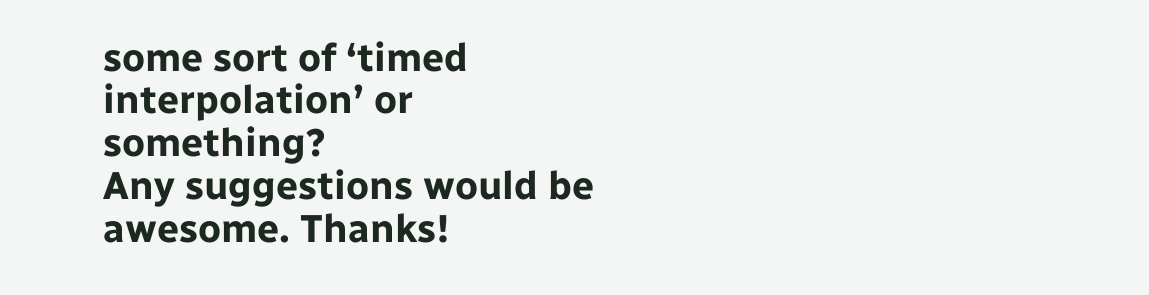some sort of ‘timed interpolation’ or something?
Any suggestions would be awesome. Thanks!